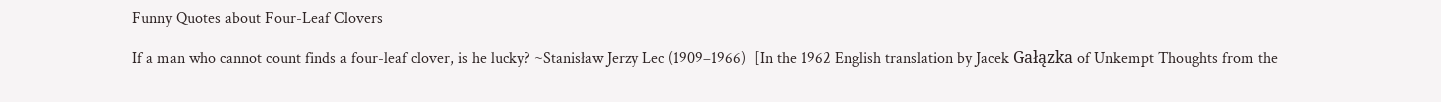Funny Quotes about Four-Leaf Clovers

If a man who cannot count finds a four-leaf clover, is he lucky? ~Stanisław Jerzy Lec (1909–1966)  [In the 1962 English translation by Jacek Gałązka of Unkempt Thoughts from the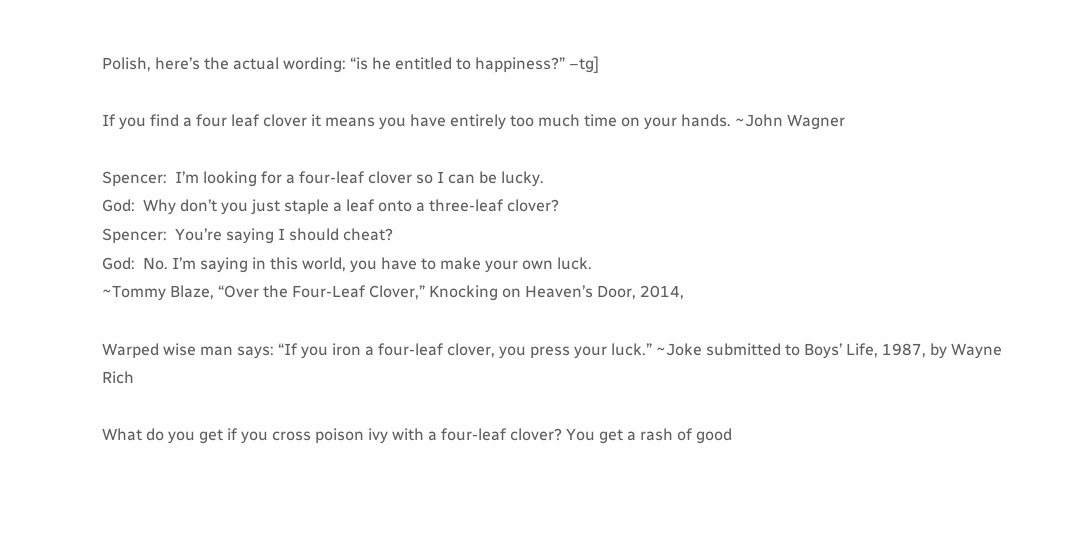Polish, here’s the actual wording: “is he entitled to happiness?” –tg]

If you find a four leaf clover it means you have entirely too much time on your hands. ~John Wagner

Spencer:  I’m looking for a four-leaf clover so I can be lucky.
God:  Why don’t you just staple a leaf onto a three-leaf clover?
Spencer:  You’re saying I should cheat?
God:  No. I’m saying in this world, you have to make your own luck.
~Tommy Blaze, “Over the Four-Leaf Clover,” Knocking on Heaven’s Door, 2014,

Warped wise man says: “If you iron a four-leaf clover, you press your luck.” ~Joke submitted to Boys’ Life, 1987, by Wayne Rich

What do you get if you cross poison ivy with a four-leaf clover? You get a rash of good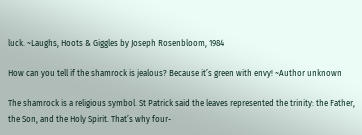luck. ~Laughs, Hoots & Giggles by Joseph Rosenbloom, 1984

How can you tell if the shamrock is jealous? Because it’s green with envy! ~Author unknown

The shamrock is a religious symbol. St Patrick said the leaves represented the trinity: the Father, the Son, and the Holy Spirit. That’s why four-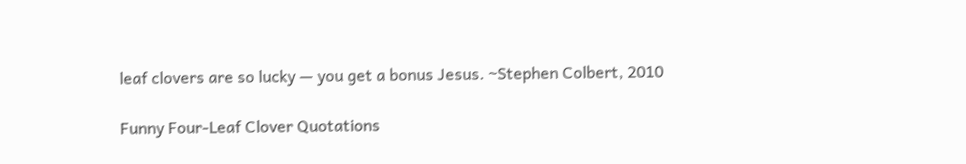leaf clovers are so lucky — you get a bonus Jesus. ~Stephen Colbert, 2010

Funny Four-Leaf Clover Quotations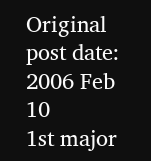Original post date: 2006 Feb 10
1st major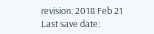revision: 2018 Feb 21
Last save date: